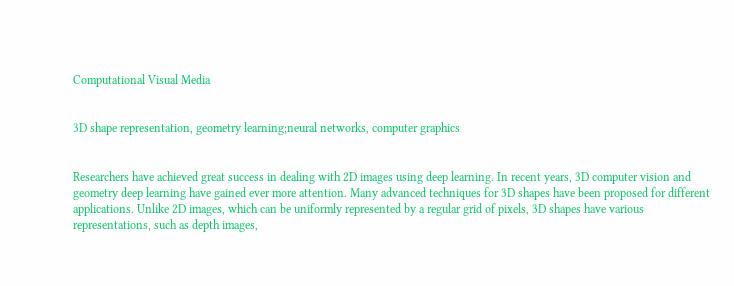Computational Visual Media


3D shape representation, geometry learning;neural networks, computer graphics


Researchers have achieved great success in dealing with 2D images using deep learning. In recent years, 3D computer vision and geometry deep learning have gained ever more attention. Many advanced techniques for 3D shapes have been proposed for different applications. Unlike 2D images, which can be uniformly represented by a regular grid of pixels, 3D shapes have various representations, such as depth images,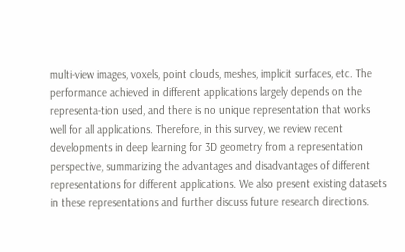multi-view images, voxels, point clouds, meshes, implicit surfaces, etc. The performance achieved in different applications largely depends on the representa-tion used, and there is no unique representation that works well for all applications. Therefore, in this survey, we review recent developments in deep learning for 3D geometry from a representation perspective, summarizing the advantages and disadvantages of different representations for different applications. We also present existing datasets in these representations and further discuss future research directions.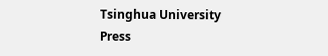Tsinghua University Press